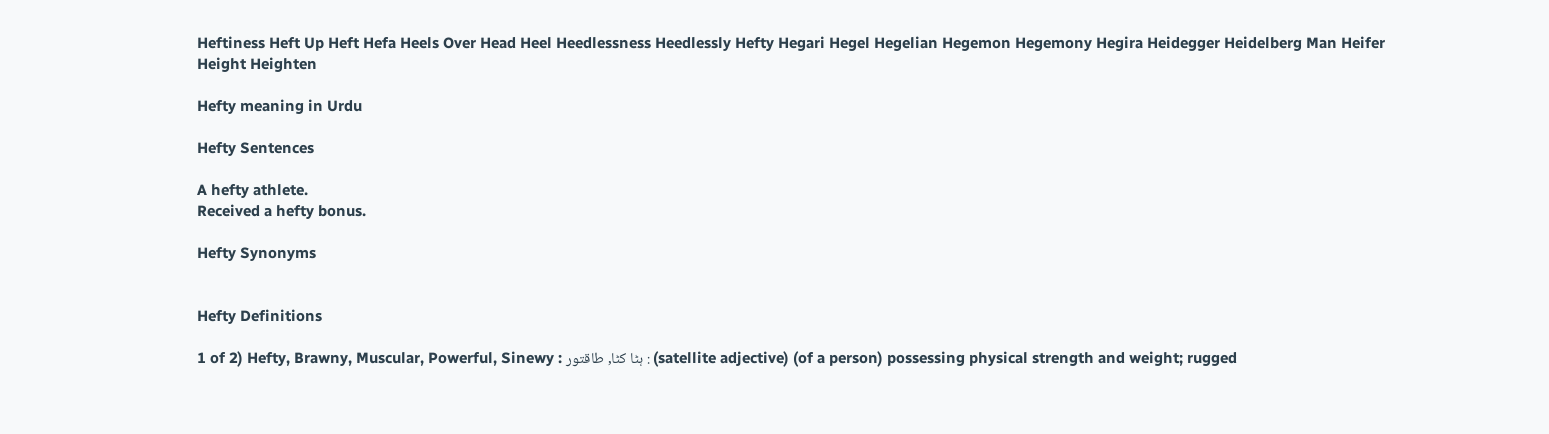Heftiness Heft Up Heft Hefa Heels Over Head Heel Heedlessness Heedlessly Hefty Hegari Hegel Hegelian Hegemon Hegemony Hegira Heidegger Heidelberg Man Heifer Height Heighten

Hefty meaning in Urdu

Hefty Sentences

A hefty athlete.
Received a hefty bonus.

Hefty Synonyms


Hefty Definitions

1 of 2) Hefty, Brawny, Muscular, Powerful, Sinewy : ہٹا کٹا, طاقتور : (satellite adjective) (of a person) possessing physical strength and weight; rugged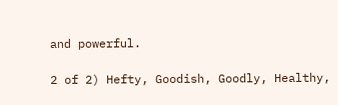and powerful.

2 of 2) Hefty, Goodish, Goodly, Healthy,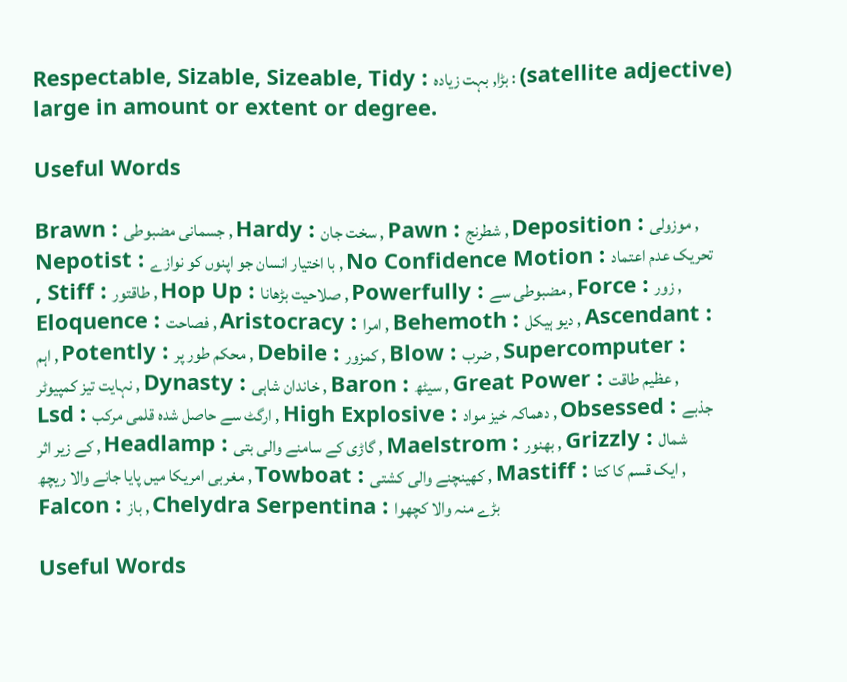Respectable, Sizable, Sizeable, Tidy : بڑا, بہت زیادہ : (satellite adjective) large in amount or extent or degree.

Useful Words

Brawn : جسمانی مضبوطی , Hardy : سخت جان , Pawn : شطرنج , Deposition : موزولی , Nepotist : با اختیار انسان جو اپنوں کو نوازے , No Confidence Motion : تحریک عدم اعتماد , Stiff : طاقتور , Hop Up : صلاحیت بڑھانا , Powerfully : مضبوطی سے , Force : زور , Eloquence : فصاحت , Aristocracy : امرا , Behemoth : دیو ہیکل , Ascendant : اہم , Potently : محکم طور پر , Debile : کمزور , Blow : ضرب , Supercomputer : نہایت تیز کمپیوٹر , Dynasty : خاندان شاہی , Baron : سیٹھ , Great Power : عظیم طاقت , Lsd : ارگٹ سے حاصل شدہ قلمی مرکب , High Explosive : دھماکہ خیز مواد , Obsessed : جذبے کے زیر اثر , Headlamp : گاڑی کے سامنے والی بتی , Maelstrom : بھنور , Grizzly : شمال مغربی امریکا میں پایا جانے والا ریچھ , Towboat : کھینچنے والی کشتی , Mastiff : ایک قسم کا کتا , Falcon : باز , Chelydra Serpentina : بڑے منہ والا کچھوا

Useful Words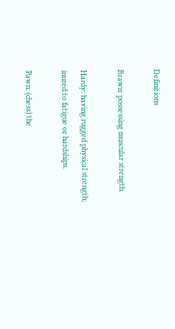Definitions

Brawn: possessing muscular strength.

Hardy: having rugged physical strength; inured to fatigue or hardships.

Pawn: (chess) the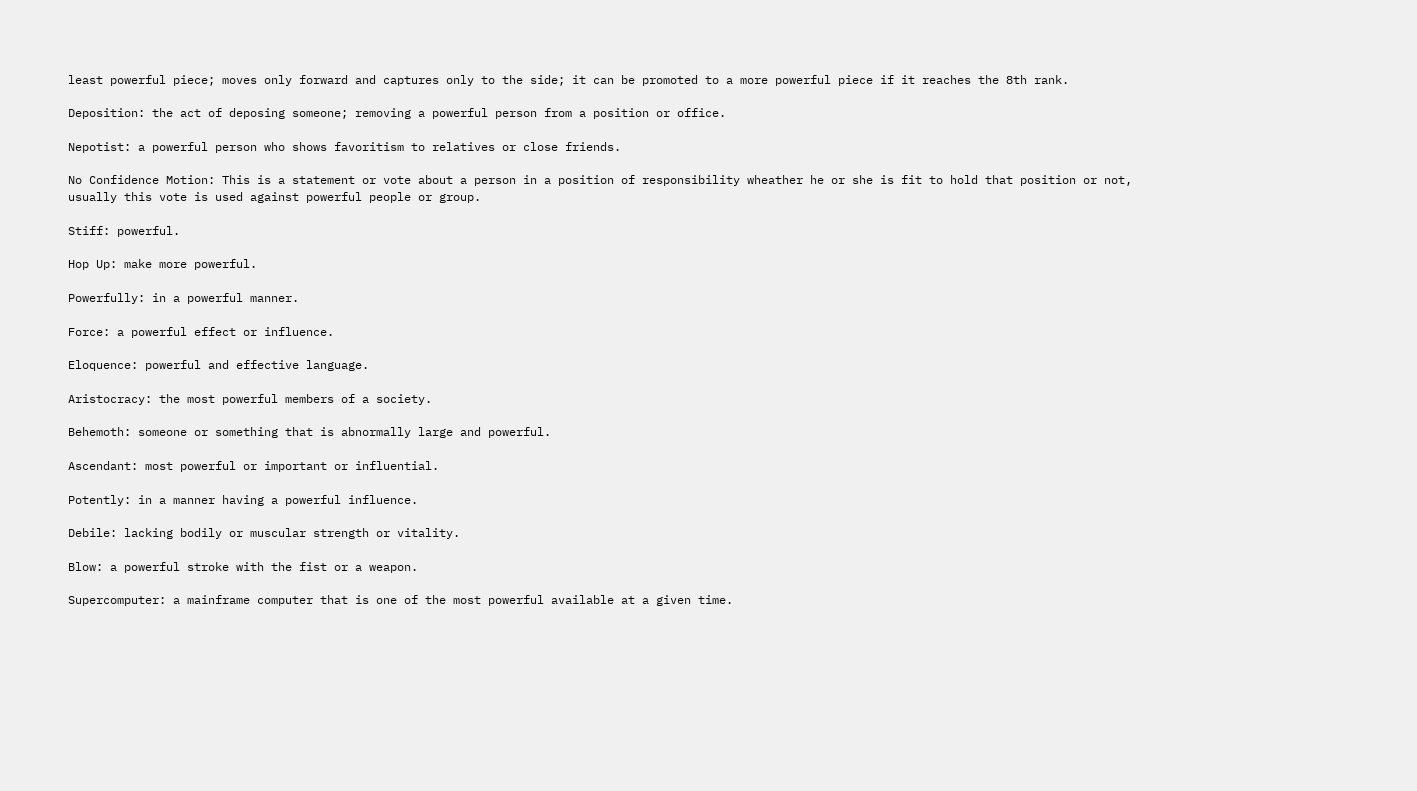least powerful piece; moves only forward and captures only to the side; it can be promoted to a more powerful piece if it reaches the 8th rank.

Deposition: the act of deposing someone; removing a powerful person from a position or office.

Nepotist: a powerful person who shows favoritism to relatives or close friends.

No Confidence Motion: This is a statement or vote about a person in a position of responsibility wheather he or she is fit to hold that position or not, usually this vote is used against powerful people or group.

Stiff: powerful.

Hop Up: make more powerful.

Powerfully: in a powerful manner.

Force: a powerful effect or influence.

Eloquence: powerful and effective language.

Aristocracy: the most powerful members of a society.

Behemoth: someone or something that is abnormally large and powerful.

Ascendant: most powerful or important or influential.

Potently: in a manner having a powerful influence.

Debile: lacking bodily or muscular strength or vitality.

Blow: a powerful stroke with the fist or a weapon.

Supercomputer: a mainframe computer that is one of the most powerful available at a given time.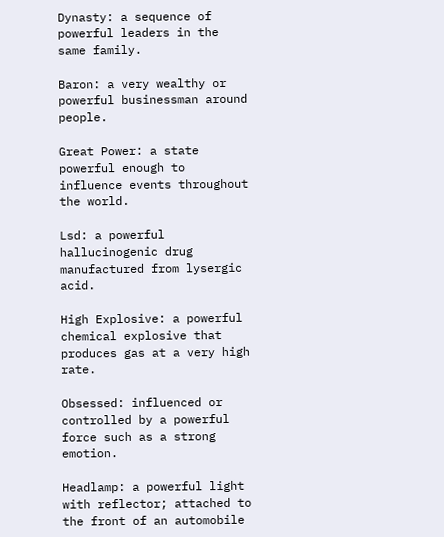Dynasty: a sequence of powerful leaders in the same family.

Baron: a very wealthy or powerful businessman around people.

Great Power: a state powerful enough to influence events throughout the world.

Lsd: a powerful hallucinogenic drug manufactured from lysergic acid.

High Explosive: a powerful chemical explosive that produces gas at a very high rate.

Obsessed: influenced or controlled by a powerful force such as a strong emotion.

Headlamp: a powerful light with reflector; attached to the front of an automobile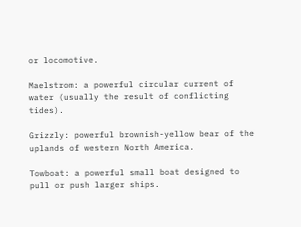or locomotive.

Maelstrom: a powerful circular current of water (usually the result of conflicting tides).

Grizzly: powerful brownish-yellow bear of the uplands of western North America.

Towboat: a powerful small boat designed to pull or push larger ships.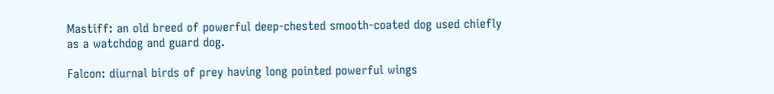Mastiff: an old breed of powerful deep-chested smooth-coated dog used chiefly as a watchdog and guard dog.

Falcon: diurnal birds of prey having long pointed powerful wings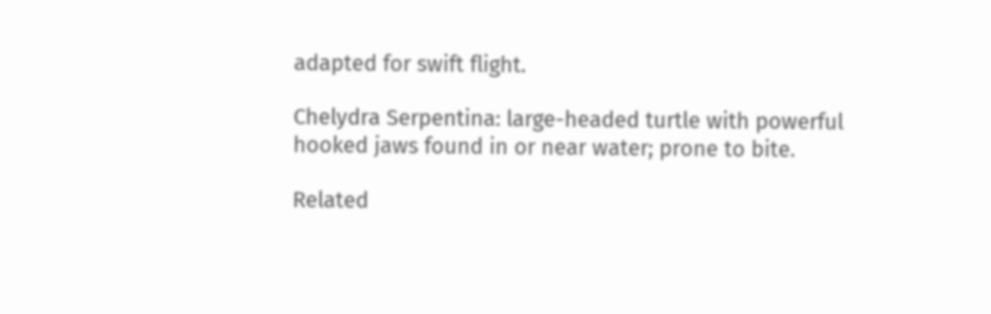adapted for swift flight.

Chelydra Serpentina: large-headed turtle with powerful hooked jaws found in or near water; prone to bite.

Related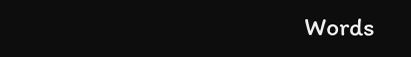Words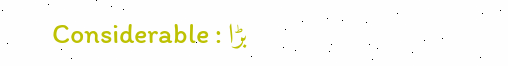Considerable : بڑا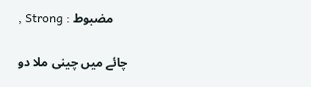, Strong : مضبوط

چائے میں چینی ملا دو